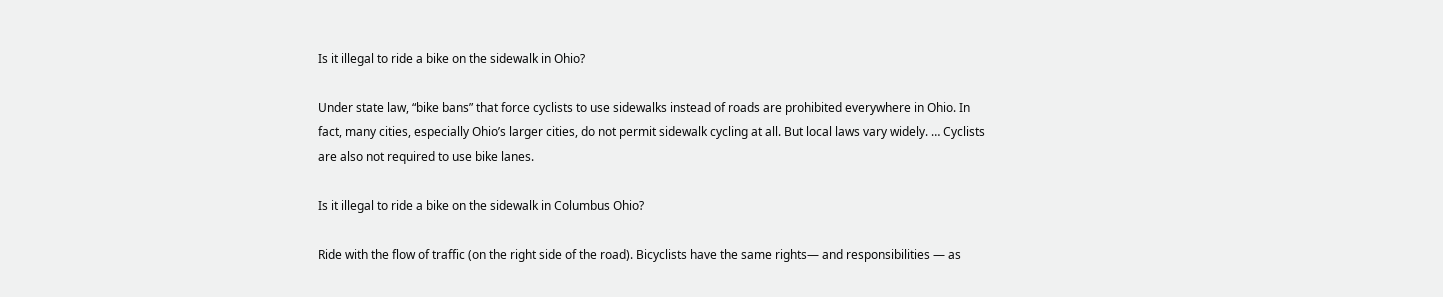Is it illegal to ride a bike on the sidewalk in Ohio?

Under state law, “bike bans” that force cyclists to use sidewalks instead of roads are prohibited everywhere in Ohio. In fact, many cities, especially Ohio’s larger cities, do not permit sidewalk cycling at all. But local laws vary widely. … Cyclists are also not required to use bike lanes.

Is it illegal to ride a bike on the sidewalk in Columbus Ohio?

Ride with the flow of traffic (on the right side of the road). Bicyclists have the same rights— and responsibilities — as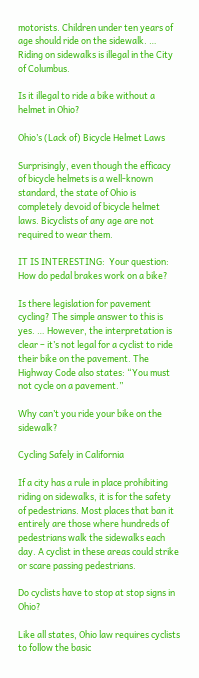motorists. Children under ten years of age should ride on the sidewalk. … Riding on sidewalks is illegal in the City of Columbus.

Is it illegal to ride a bike without a helmet in Ohio?

Ohio’s (Lack of) Bicycle Helmet Laws

Surprisingly, even though the efficacy of bicycle helmets is a well-known standard, the state of Ohio is completely devoid of bicycle helmet laws. Bicyclists of any age are not required to wear them.

IT IS INTERESTING:  Your question: How do pedal brakes work on a bike?

Is there legislation for pavement cycling? The simple answer to this is yes. … However, the interpretation is clear – it’s not legal for a cyclist to ride their bike on the pavement. The Highway Code also states: “You must not cycle on a pavement.”

Why can’t you ride your bike on the sidewalk?

Cycling Safely in California

If a city has a rule in place prohibiting riding on sidewalks, it is for the safety of pedestrians. Most places that ban it entirely are those where hundreds of pedestrians walk the sidewalks each day. A cyclist in these areas could strike or scare passing pedestrians.

Do cyclists have to stop at stop signs in Ohio?

Like all states, Ohio law requires cyclists to follow the basic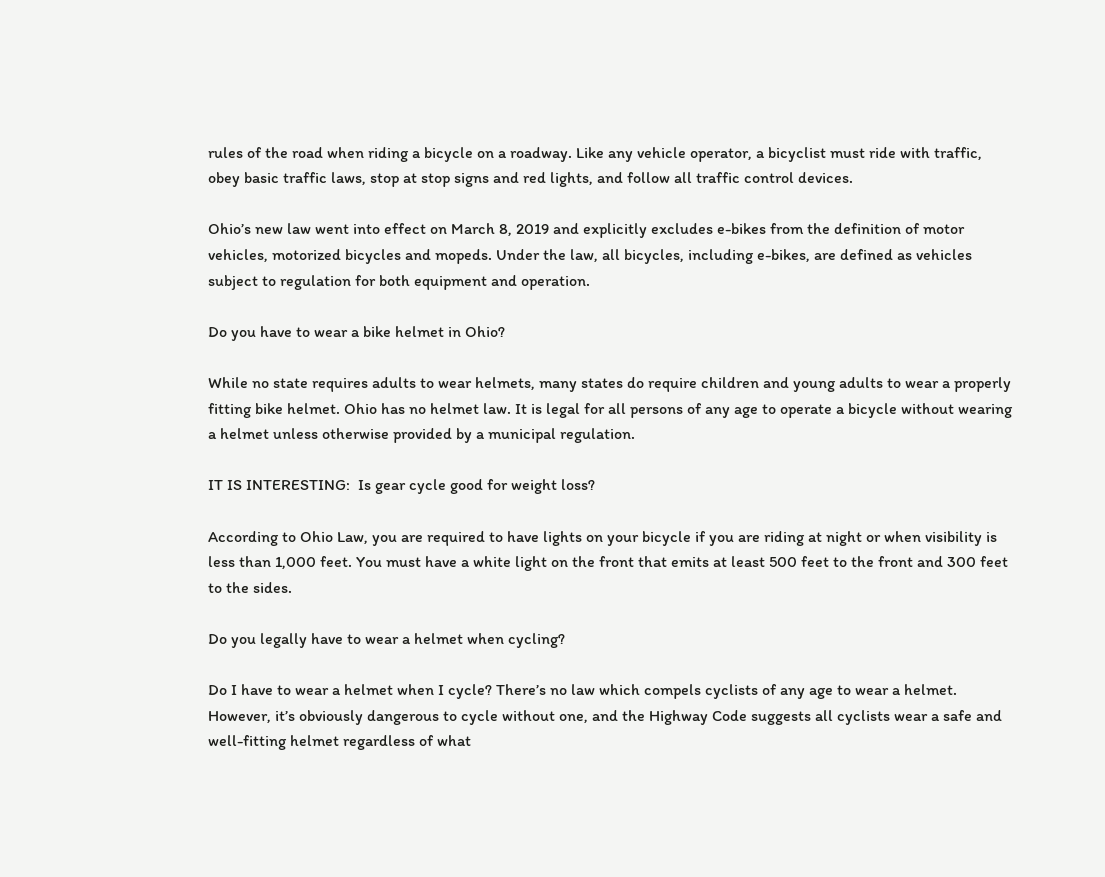rules of the road when riding a bicycle on a roadway. Like any vehicle operator, a bicyclist must ride with traffic, obey basic traffic laws, stop at stop signs and red lights, and follow all traffic control devices.

Ohio’s new law went into effect on March 8, 2019 and explicitly excludes e-bikes from the definition of motor vehicles, motorized bicycles and mopeds. Under the law, all bicycles, including e-bikes, are defined as vehicles subject to regulation for both equipment and operation.

Do you have to wear a bike helmet in Ohio?

While no state requires adults to wear helmets, many states do require children and young adults to wear a properly fitting bike helmet. Ohio has no helmet law. It is legal for all persons of any age to operate a bicycle without wearing a helmet unless otherwise provided by a municipal regulation.

IT IS INTERESTING:  Is gear cycle good for weight loss?

According to Ohio Law, you are required to have lights on your bicycle if you are riding at night or when visibility is less than 1,000 feet. You must have a white light on the front that emits at least 500 feet to the front and 300 feet to the sides.

Do you legally have to wear a helmet when cycling?

Do I have to wear a helmet when I cycle? There’s no law which compels cyclists of any age to wear a helmet. However, it’s obviously dangerous to cycle without one, and the Highway Code suggests all cyclists wear a safe and well-fitting helmet regardless of what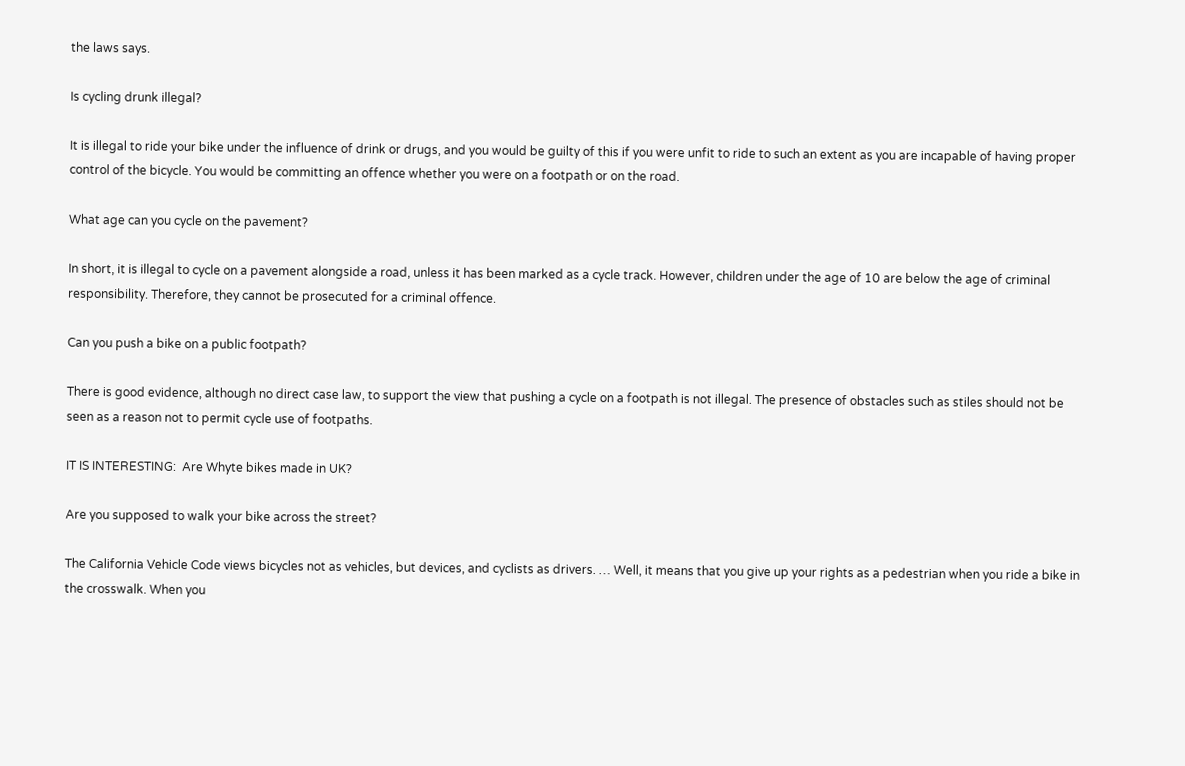the laws says.

Is cycling drunk illegal?

It is illegal to ride your bike under the influence of drink or drugs, and you would be guilty of this if you were unfit to ride to such an extent as you are incapable of having proper control of the bicycle. You would be committing an offence whether you were on a footpath or on the road.

What age can you cycle on the pavement?

In short, it is illegal to cycle on a pavement alongside a road, unless it has been marked as a cycle track. However, children under the age of 10 are below the age of criminal responsibility. Therefore, they cannot be prosecuted for a criminal offence.

Can you push a bike on a public footpath?

There is good evidence, although no direct case law, to support the view that pushing a cycle on a footpath is not illegal. The presence of obstacles such as stiles should not be seen as a reason not to permit cycle use of footpaths.

IT IS INTERESTING:  Are Whyte bikes made in UK?

Are you supposed to walk your bike across the street?

The California Vehicle Code views bicycles not as vehicles, but devices, and cyclists as drivers. … Well, it means that you give up your rights as a pedestrian when you ride a bike in the crosswalk. When you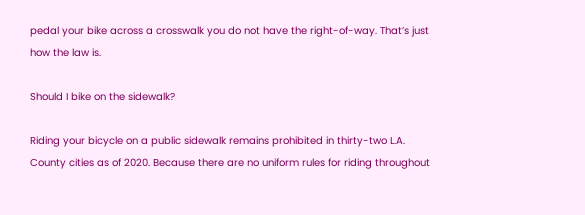pedal your bike across a crosswalk you do not have the right-of-way. That’s just how the law is.

Should I bike on the sidewalk?

Riding your bicycle on a public sidewalk remains prohibited in thirty-two L.A. County cities as of 2020. Because there are no uniform rules for riding throughout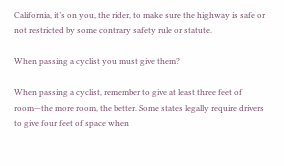California, it’s on you, the rider, to make sure the highway is safe or not restricted by some contrary safety rule or statute.

When passing a cyclist you must give them?

When passing a cyclist, remember to give at least three feet of room—the more room, the better. Some states legally require drivers to give four feet of space when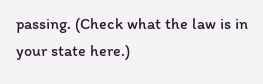passing. (Check what the law is in your state here.)